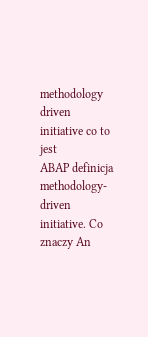methodology driven initiative co to jest
ABAP definicja methodology-driven initiative. Co znaczy An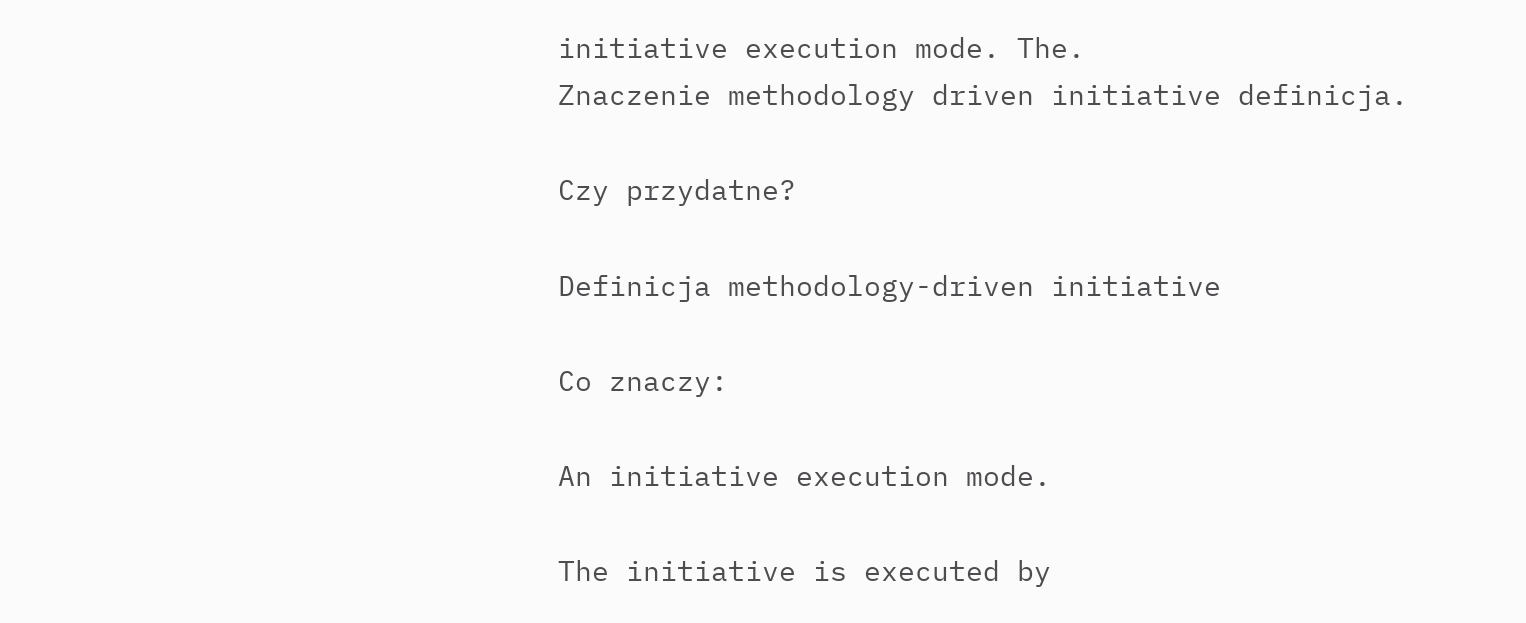initiative execution mode. The.
Znaczenie methodology driven initiative definicja.

Czy przydatne?

Definicja methodology-driven initiative

Co znaczy:

An initiative execution mode.

The initiative is executed by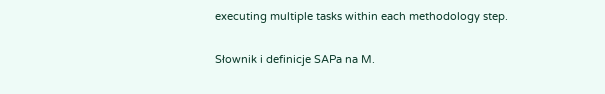executing multiple tasks within each methodology step.

Słownik i definicje SAPa na M.